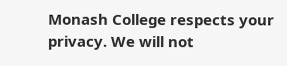Monash College respects your privacy. We will not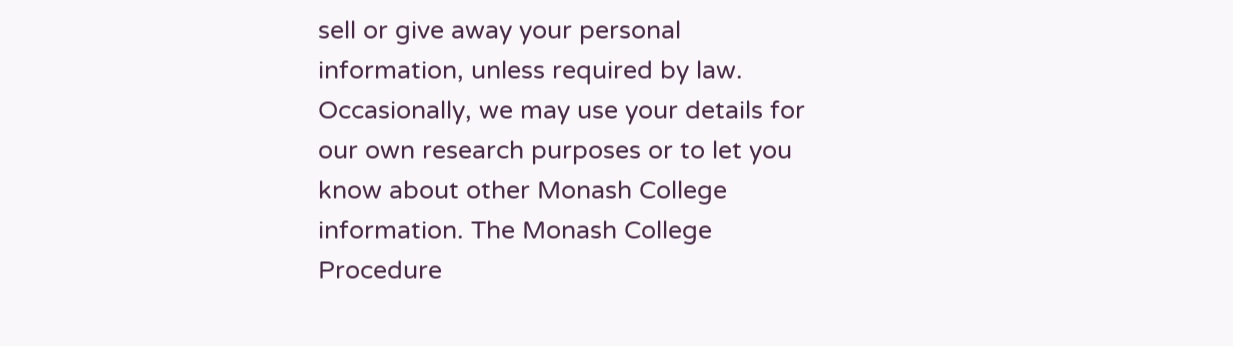sell or give away your personal information, unless required by law. Occasionally, we may use your details for our own research purposes or to let you know about other Monash College information. The Monash College Procedure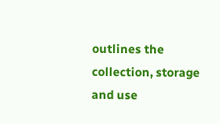outlines the collection, storage and use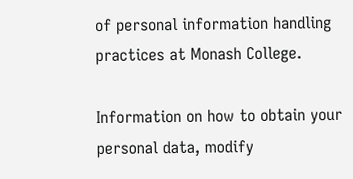of personal information handling practices at Monash College.

Information on how to obtain your personal data, modify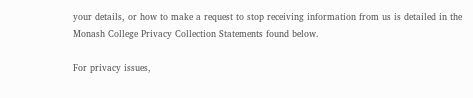your details, or how to make a request to stop receiving information from us is detailed in the Monash College Privacy Collection Statements found below.

For privacy issues,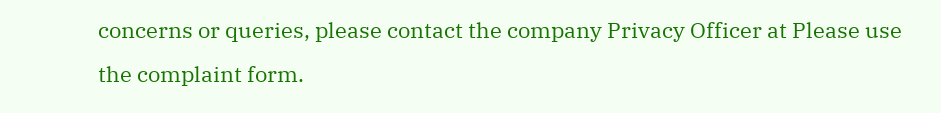concerns or queries, please contact the company Privacy Officer at Please use the complaint form.